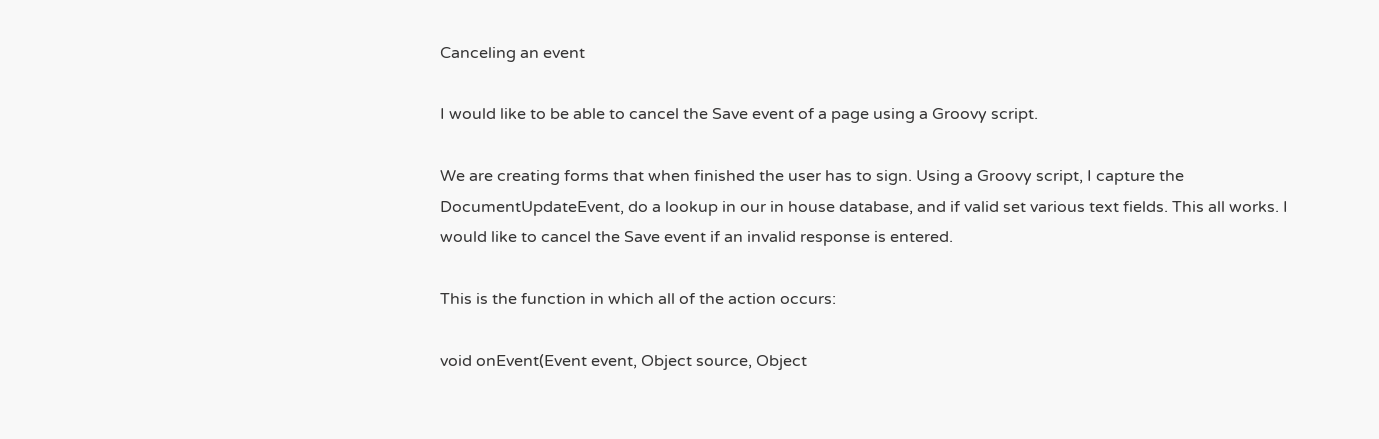Canceling an event

I would like to be able to cancel the Save event of a page using a Groovy script.

We are creating forms that when finished the user has to sign. Using a Groovy script, I capture the DocumentUpdateEvent, do a lookup in our in house database, and if valid set various text fields. This all works. I would like to cancel the Save event if an invalid response is entered.

This is the function in which all of the action occurs:

void onEvent(Event event, Object source, Object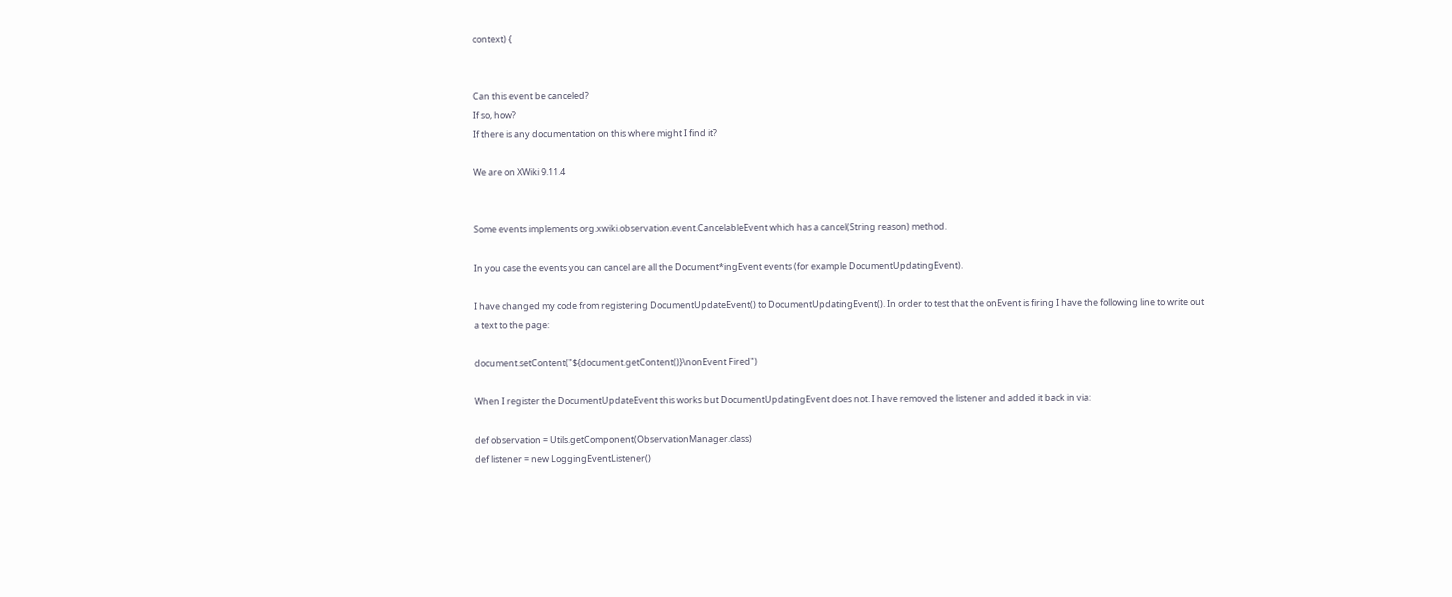context) {


Can this event be canceled?
If so, how?
If there is any documentation on this where might I find it?

We are on XWiki 9.11.4


Some events implements org.xwiki.observation.event.CancelableEvent which has a cancel(String reason) method.

In you case the events you can cancel are all the Document*ingEvent events (for example DocumentUpdatingEvent).

I have changed my code from registering DocumentUpdateEvent() to DocumentUpdatingEvent(). In order to test that the onEvent is firing I have the following line to write out a text to the page:

document.setContent("${document.getContent()}\nonEvent Fired")

When I register the DocumentUpdateEvent this works but DocumentUpdatingEvent does not. I have removed the listener and added it back in via:

def observation = Utils.getComponent(ObservationManager.class)
def listener = new LoggingEventListener()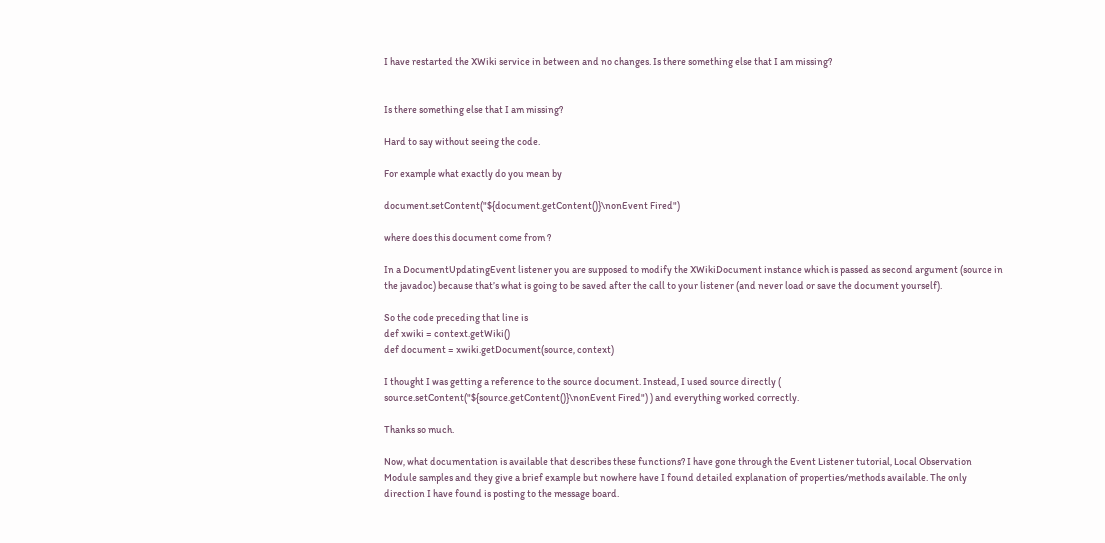I have restarted the XWiki service in between and no changes. Is there something else that I am missing?


Is there something else that I am missing?

Hard to say without seeing the code.

For example what exactly do you mean by

document.setContent("${document.getContent()}\nonEvent Fired")

where does this document come from ?

In a DocumentUpdatingEvent listener you are supposed to modify the XWikiDocument instance which is passed as second argument (source in the javadoc) because that’s what is going to be saved after the call to your listener (and never load or save the document yourself).

So the code preceding that line is
def xwiki = context.getWiki()
def document = xwiki.getDocument(source, context)

I thought I was getting a reference to the source document. Instead, I used source directly ( source.setContent("${source.getContent()}\nonEvent Fired") ) and everything worked correctly.

Thanks so much.

Now, what documentation is available that describes these functions? I have gone through the Event Listener tutorial, Local Observation Module samples and they give a brief example but nowhere have I found detailed explanation of properties/methods available. The only direction I have found is posting to the message board.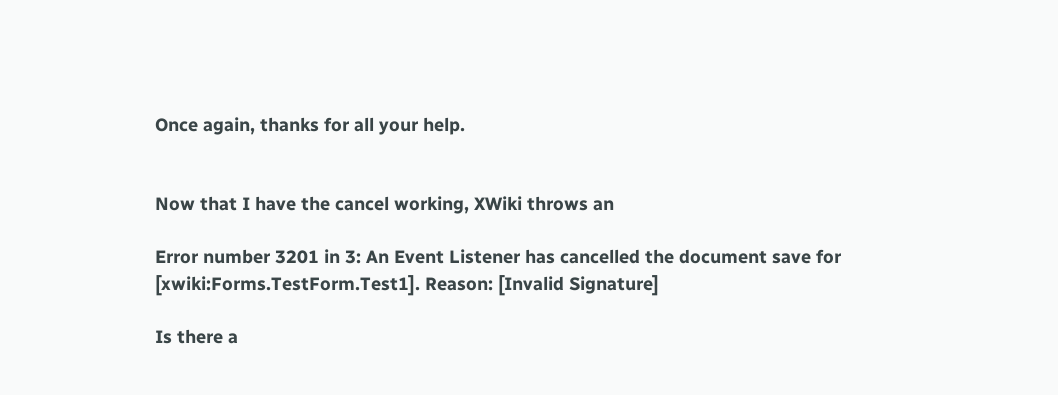Once again, thanks for all your help.


Now that I have the cancel working, XWiki throws an

Error number 3201 in 3: An Event Listener has cancelled the document save for [xwiki:Forms.TestForm.Test1]. Reason: [Invalid Signature]

Is there a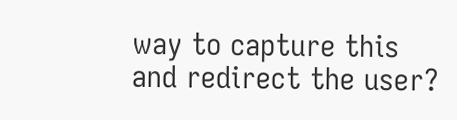way to capture this and redirect the user?